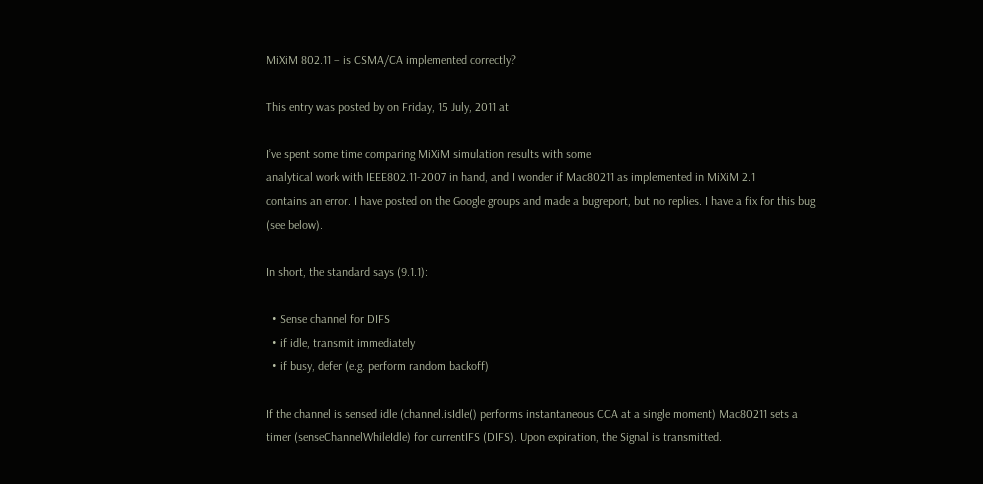MiXiM 802.11 – is CSMA/CA implemented correctly?

This entry was posted by on Friday, 15 July, 2011 at

I’ve spent some time comparing MiXiM simulation results with some
analytical work with IEEE802.11-2007 in hand, and I wonder if Mac80211 as implemented in MiXiM 2.1
contains an error. I have posted on the Google groups and made a bugreport, but no replies. I have a fix for this bug (see below).

In short, the standard says (9.1.1):

  • Sense channel for DIFS
  • if idle, transmit immediately
  • if busy, defer (e.g. perform random backoff)

If the channel is sensed idle (channel.isIdle() performs instantaneous CCA at a single moment) Mac80211 sets a timer (senseChannelWhileIdle) for currentIFS (DIFS). Upon expiration, the Signal is transmitted.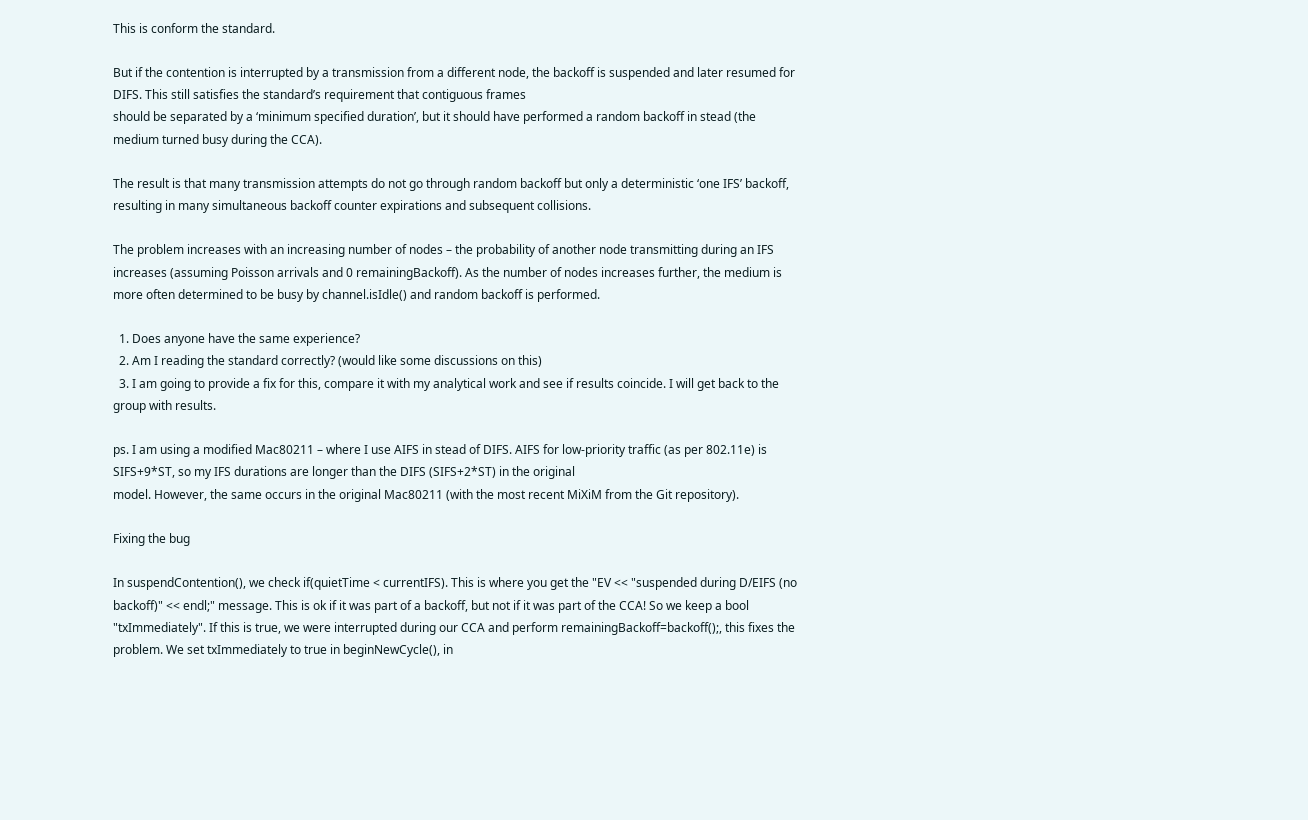This is conform the standard.

But if the contention is interrupted by a transmission from a different node, the backoff is suspended and later resumed for DIFS. This still satisfies the standard’s requirement that contiguous frames
should be separated by a ‘minimum specified duration’, but it should have performed a random backoff in stead (the medium turned busy during the CCA).

The result is that many transmission attempts do not go through random backoff but only a deterministic ‘one IFS’ backoff, resulting in many simultaneous backoff counter expirations and subsequent collisions.

The problem increases with an increasing number of nodes – the probability of another node transmitting during an IFS increases (assuming Poisson arrivals and 0 remainingBackoff). As the number of nodes increases further, the medium is more often determined to be busy by channel.isIdle() and random backoff is performed.

  1. Does anyone have the same experience?
  2. Am I reading the standard correctly? (would like some discussions on this)
  3. I am going to provide a fix for this, compare it with my analytical work and see if results coincide. I will get back to the group with results.

ps. I am using a modified Mac80211 – where I use AIFS in stead of DIFS. AIFS for low-priority traffic (as per 802.11e) is SIFS+9*ST, so my IFS durations are longer than the DIFS (SIFS+2*ST) in the original
model. However, the same occurs in the original Mac80211 (with the most recent MiXiM from the Git repository).

Fixing the bug

In suspendContention(), we check if(quietTime < currentIFS). This is where you get the "EV << "suspended during D/EIFS (no backoff)" << endl;" message. This is ok if it was part of a backoff, but not if it was part of the CCA! So we keep a bool "txImmediately". If this is true, we were interrupted during our CCA and perform remainingBackoff=backoff();, this fixes the problem. We set txImmediately to true in beginNewCycle(), in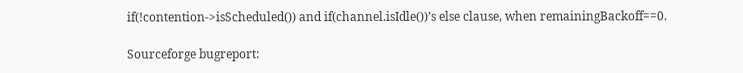if(!contention->isScheduled()) and if(channel.isIdle())’s else clause, when remainingBackoff==0.

Sourceforge bugreport: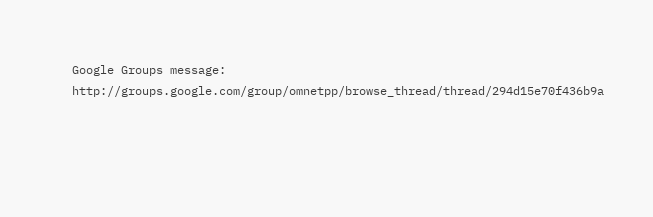Google Groups message: http://groups.google.com/group/omnetpp/browse_thread/thread/294d15e70f436b9a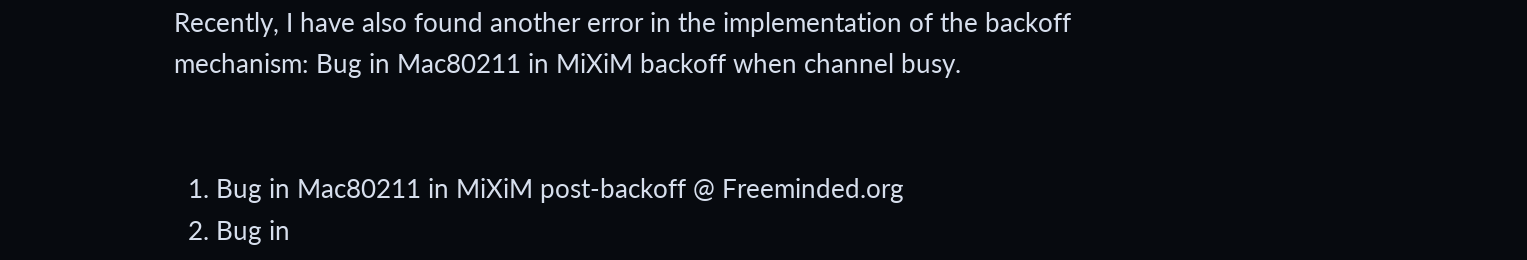Recently, I have also found another error in the implementation of the backoff mechanism: Bug in Mac80211 in MiXiM backoff when channel busy.


  1. Bug in Mac80211 in MiXiM post-backoff @ Freeminded.org
  2. Bug in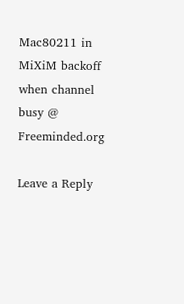Mac80211 in MiXiM backoff when channel busy @ Freeminded.org

Leave a Reply